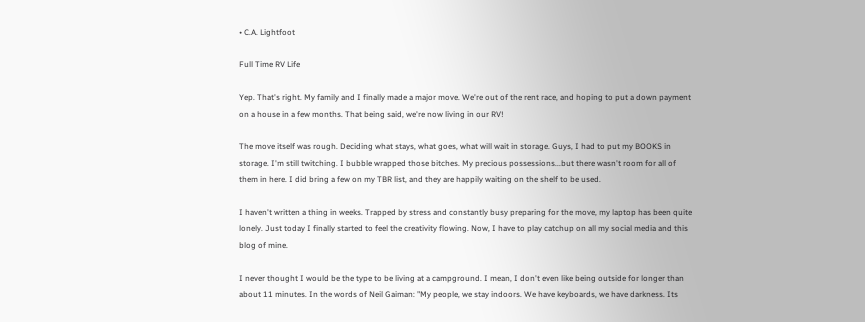• C.A. Lightfoot

Full Time RV Life

Yep. That's right. My family and I finally made a major move. We're out of the rent race, and hoping to put a down payment on a house in a few months. That being said, we're now living in our RV!

The move itself was rough. Deciding what stays, what goes, what will wait in storage. Guys, I had to put my BOOKS in storage. I'm still twitching. I bubble wrapped those bitches. My precious possessions...but there wasn't room for all of them in here. I did bring a few on my TBR list, and they are happily waiting on the shelf to be used.

I haven't written a thing in weeks. Trapped by stress and constantly busy preparing for the move, my laptop has been quite lonely. Just today I finally started to feel the creativity flowing. Now, I have to play catchup on all my social media and this blog of mine.

I never thought I would be the type to be living at a campground. I mean, I don't even like being outside for longer than about 11 minutes. In the words of Neil Gaiman: "My people, we stay indoors. We have keyboards, we have darkness. Its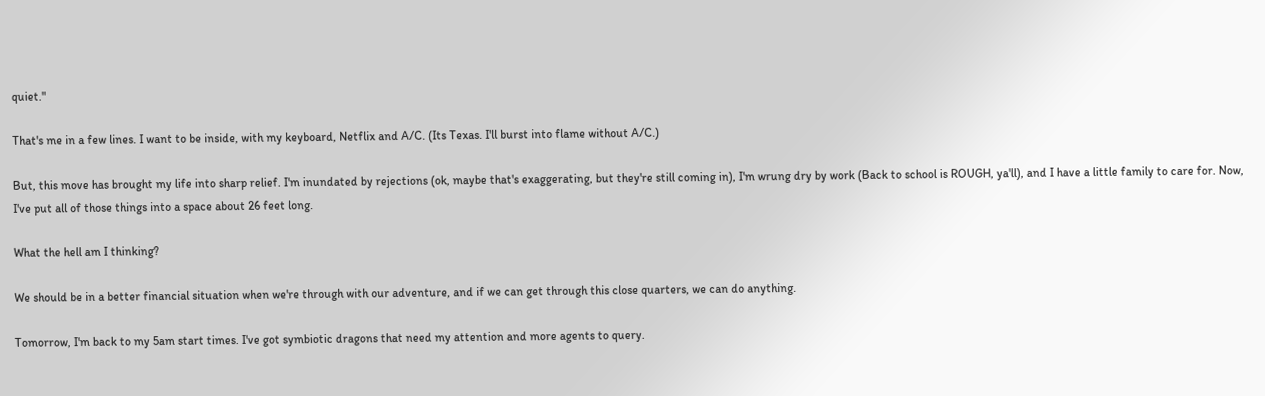quiet."

That's me in a few lines. I want to be inside, with my keyboard, Netflix and A/C. (Its Texas. I'll burst into flame without A/C.)

But, this move has brought my life into sharp relief. I'm inundated by rejections (ok, maybe that's exaggerating, but they're still coming in), I'm wrung dry by work (Back to school is ROUGH, ya'll), and I have a little family to care for. Now, I've put all of those things into a space about 26 feet long.

What the hell am I thinking?

We should be in a better financial situation when we're through with our adventure, and if we can get through this close quarters, we can do anything.

Tomorrow, I'm back to my 5am start times. I've got symbiotic dragons that need my attention and more agents to query.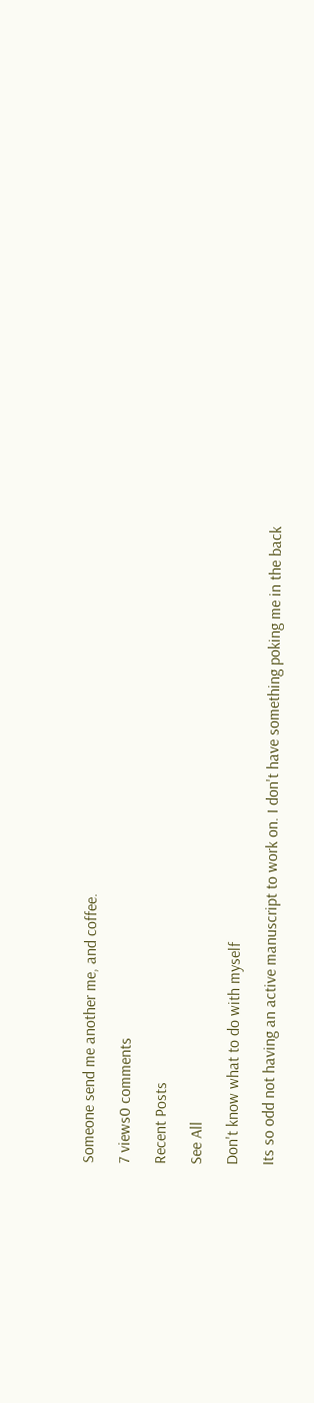Someone send me another me, and coffee.

7 views0 comments

Recent Posts

See All

Don't know what to do with myself

Its so odd not having an active manuscript to work on. I don't have something poking me in the back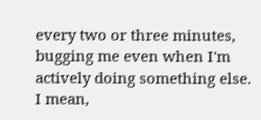every two or three minutes, bugging me even when I'm actively doing something else. I mean,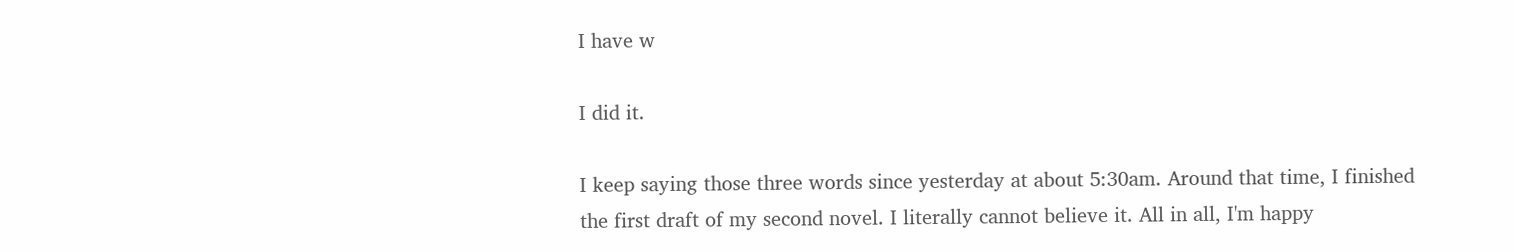I have w

I did it.

I keep saying those three words since yesterday at about 5:30am. Around that time, I finished the first draft of my second novel. I literally cannot believe it. All in all, I'm happy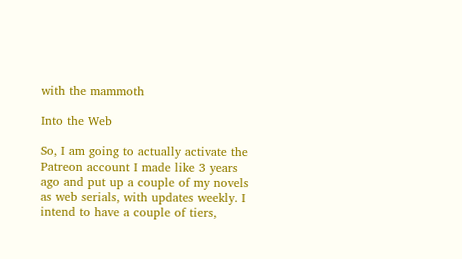with the mammoth

Into the Web

So, I am going to actually activate the Patreon account I made like 3 years ago and put up a couple of my novels as web serials, with updates weekly. I intend to have a couple of tiers,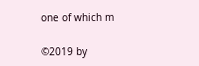one of which m

©2019 by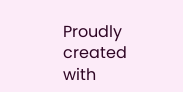Proudly created with